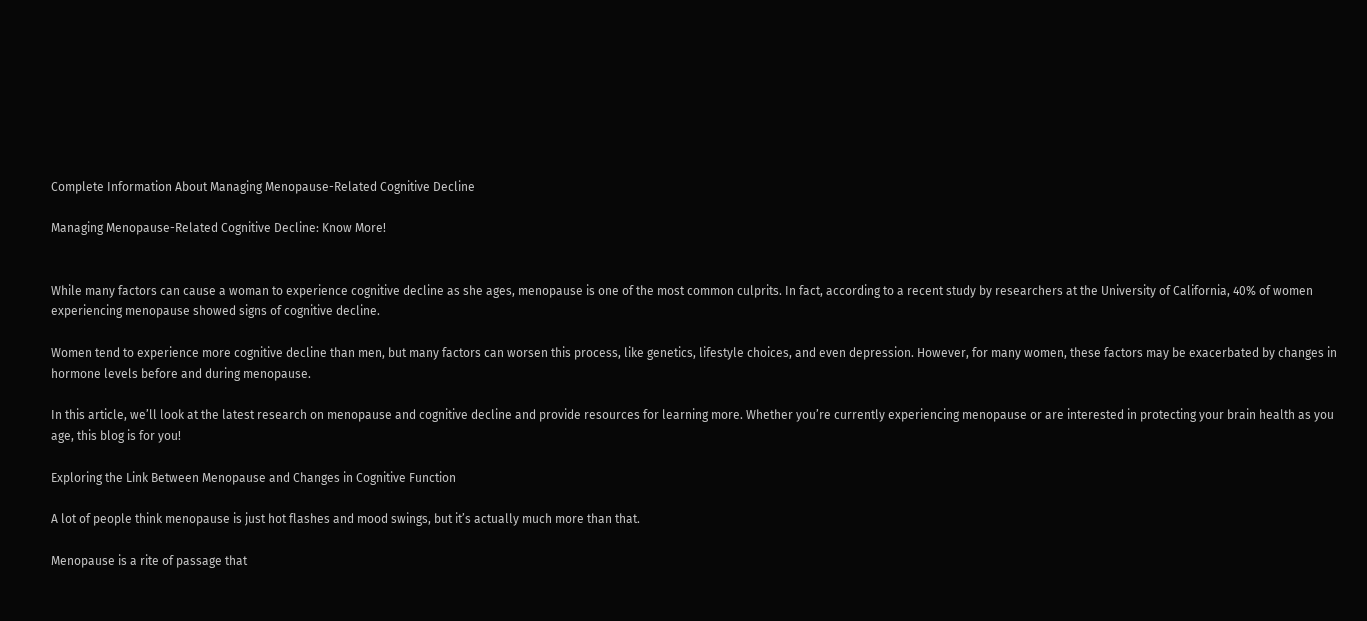Complete Information About Managing Menopause-Related Cognitive Decline

Managing Menopause-Related Cognitive Decline: Know More!


While many factors can cause a woman to experience cognitive decline as she ages, menopause is one of the most common culprits. In fact, according to a recent study by researchers at the University of California, 40% of women experiencing menopause showed signs of cognitive decline.

Women tend to experience more cognitive decline than men, but many factors can worsen this process, like genetics, lifestyle choices, and even depression. However, for many women, these factors may be exacerbated by changes in hormone levels before and during menopause.

In this article, we’ll look at the latest research on menopause and cognitive decline and provide resources for learning more. Whether you’re currently experiencing menopause or are interested in protecting your brain health as you age, this blog is for you!

Exploring the Link Between Menopause and Changes in Cognitive Function

A lot of people think menopause is just hot flashes and mood swings, but it’s actually much more than that.

Menopause is a rite of passage that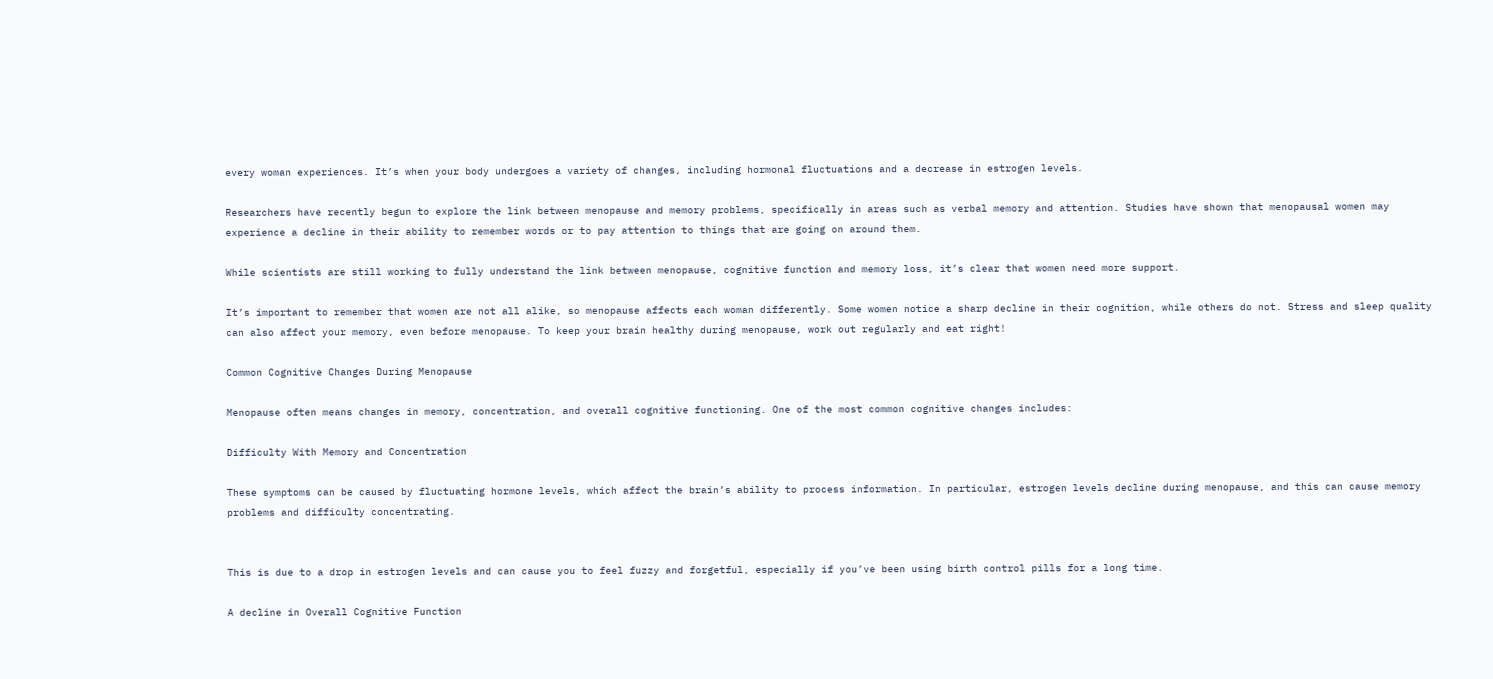every woman experiences. It’s when your body undergoes a variety of changes, including hormonal fluctuations and a decrease in estrogen levels.

Researchers have recently begun to explore the link between menopause and memory problems, specifically in areas such as verbal memory and attention. Studies have shown that menopausal women may experience a decline in their ability to remember words or to pay attention to things that are going on around them.

While scientists are still working to fully understand the link between menopause, cognitive function and memory loss, it’s clear that women need more support.

It’s important to remember that women are not all alike, so menopause affects each woman differently. Some women notice a sharp decline in their cognition, while others do not. Stress and sleep quality can also affect your memory, even before menopause. To keep your brain healthy during menopause, work out regularly and eat right!

Common Cognitive Changes During Menopause

Menopause often means changes in memory, concentration, and overall cognitive functioning. One of the most common cognitive changes includes:

Difficulty With Memory and Concentration

These symptoms can be caused by fluctuating hormone levels, which affect the brain’s ability to process information. In particular, estrogen levels decline during menopause, and this can cause memory problems and difficulty concentrating.


This is due to a drop in estrogen levels and can cause you to feel fuzzy and forgetful, especially if you’ve been using birth control pills for a long time.

A decline in Overall Cognitive Function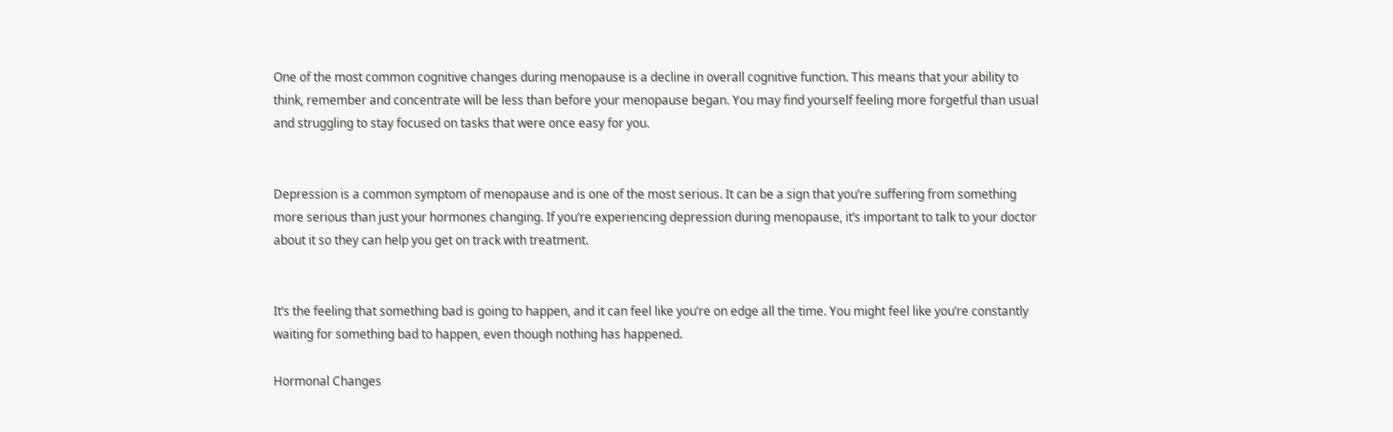One of the most common cognitive changes during menopause is a decline in overall cognitive function. This means that your ability to think, remember and concentrate will be less than before your menopause began. You may find yourself feeling more forgetful than usual and struggling to stay focused on tasks that were once easy for you.


Depression is a common symptom of menopause and is one of the most serious. It can be a sign that you’re suffering from something more serious than just your hormones changing. If you’re experiencing depression during menopause, it’s important to talk to your doctor about it so they can help you get on track with treatment.


It’s the feeling that something bad is going to happen, and it can feel like you’re on edge all the time. You might feel like you’re constantly waiting for something bad to happen, even though nothing has happened.

Hormonal Changes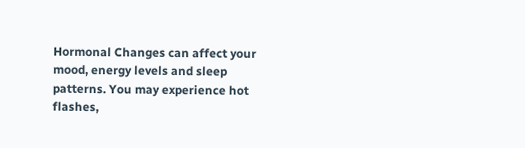Hormonal Changes can affect your mood, energy levels and sleep patterns. You may experience hot flashes,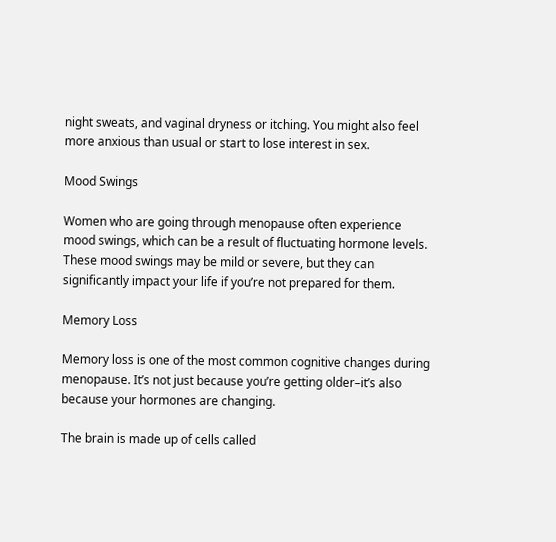night sweats, and vaginal dryness or itching. You might also feel more anxious than usual or start to lose interest in sex.

Mood Swings

Women who are going through menopause often experience mood swings, which can be a result of fluctuating hormone levels. These mood swings may be mild or severe, but they can significantly impact your life if you’re not prepared for them.

Memory Loss

Memory loss is one of the most common cognitive changes during menopause. It’s not just because you’re getting older–it’s also because your hormones are changing.

The brain is made up of cells called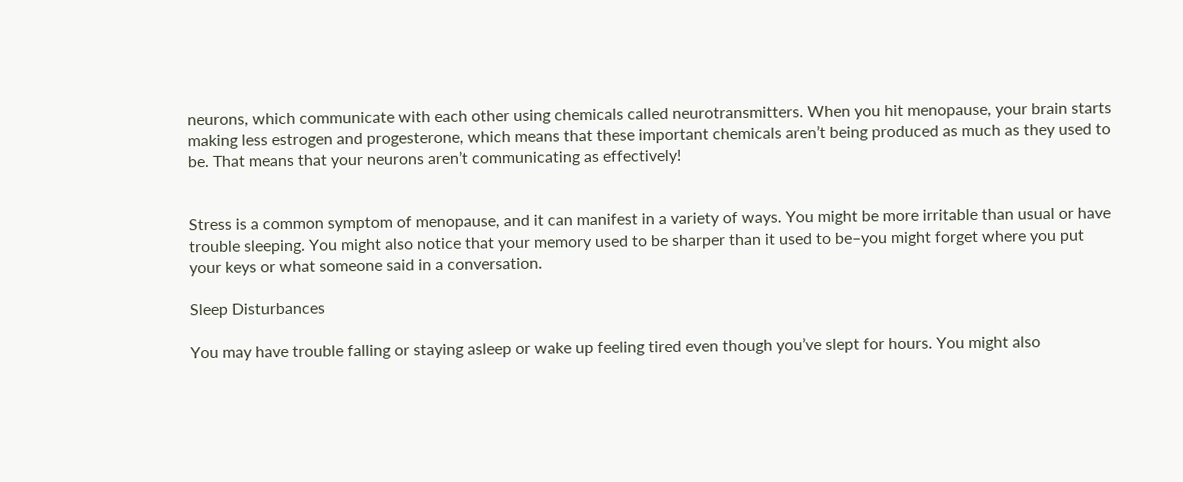neurons, which communicate with each other using chemicals called neurotransmitters. When you hit menopause, your brain starts making less estrogen and progesterone, which means that these important chemicals aren’t being produced as much as they used to be. That means that your neurons aren’t communicating as effectively!


Stress is a common symptom of menopause, and it can manifest in a variety of ways. You might be more irritable than usual or have trouble sleeping. You might also notice that your memory used to be sharper than it used to be–you might forget where you put your keys or what someone said in a conversation.

Sleep Disturbances

You may have trouble falling or staying asleep or wake up feeling tired even though you’ve slept for hours. You might also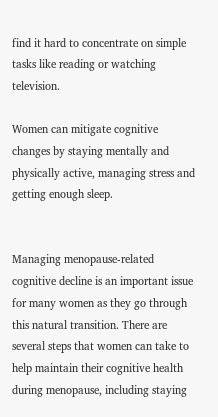find it hard to concentrate on simple tasks like reading or watching television.

Women can mitigate cognitive changes by staying mentally and physically active, managing stress and getting enough sleep.


Managing menopause-related cognitive decline is an important issue for many women as they go through this natural transition. There are several steps that women can take to help maintain their cognitive health during menopause, including staying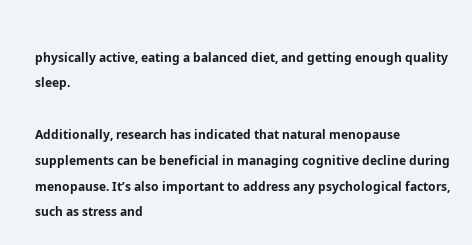physically active, eating a balanced diet, and getting enough quality sleep.

Additionally, research has indicated that natural menopause supplements can be beneficial in managing cognitive decline during menopause. It’s also important to address any psychological factors, such as stress and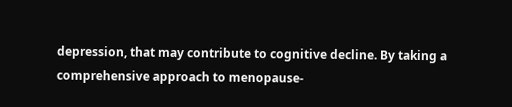depression, that may contribute to cognitive decline. By taking a comprehensive approach to menopause-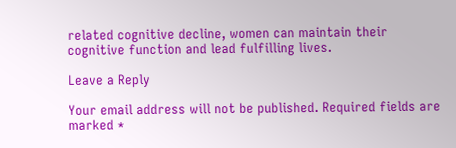related cognitive decline, women can maintain their cognitive function and lead fulfilling lives.

Leave a Reply

Your email address will not be published. Required fields are marked *